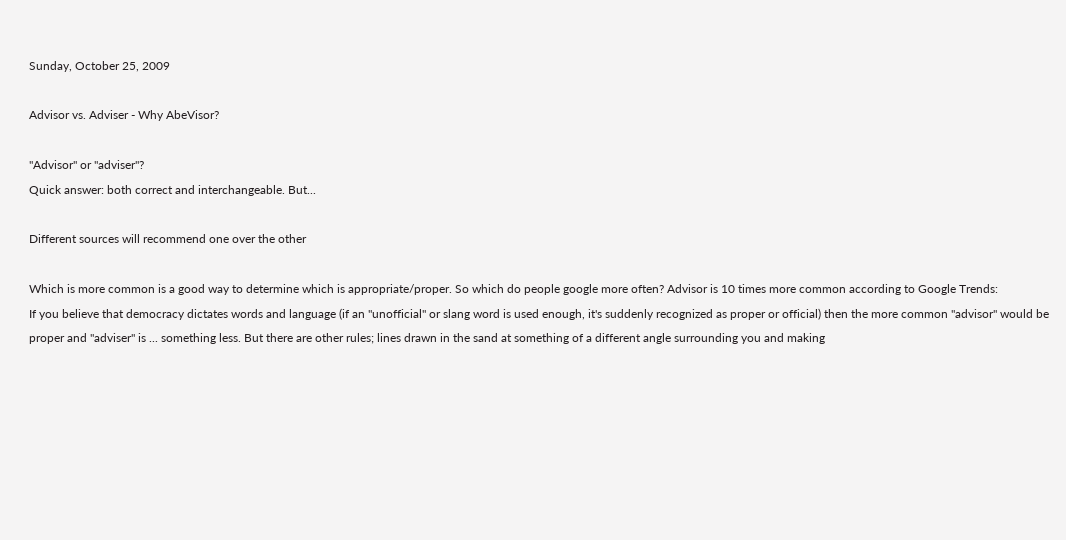Sunday, October 25, 2009

Advisor vs. Adviser - Why AbeVisor?

"Advisor" or "adviser"?
Quick answer: both correct and interchangeable. But...

Different sources will recommend one over the other

Which is more common is a good way to determine which is appropriate/proper. So which do people google more often? Advisor is 10 times more common according to Google Trends:
If you believe that democracy dictates words and language (if an "unofficial" or slang word is used enough, it's suddenly recognized as proper or official) then the more common "advisor" would be proper and "adviser" is ... something less. But there are other rules; lines drawn in the sand at something of a different angle surrounding you and making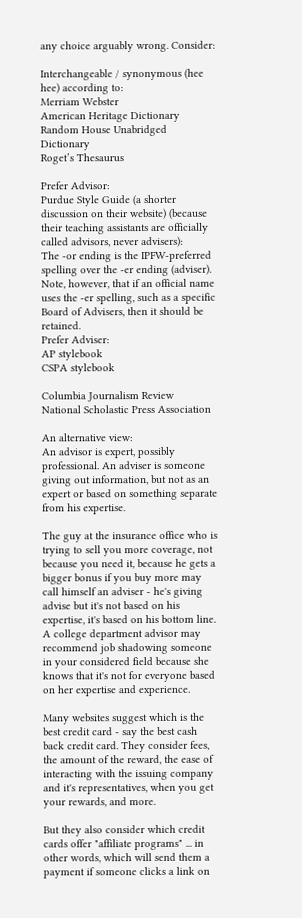any choice arguably wrong. Consider:

Interchangeable / synonymous (hee hee) according to:
Merriam Webster
American Heritage Dictionary
Random House Unabridged Dictionary
Roget’s Thesaurus

Prefer Advisor:
Purdue Style Guide (a shorter discussion on their website) (because their teaching assistants are officially called advisors, never advisers):
The -or ending is the IPFW-preferred spelling over the -er ending (adviser). Note, however, that if an official name uses the -er spelling, such as a specific Board of Advisers, then it should be retained.
Prefer Adviser:
AP stylebook
CSPA stylebook

Columbia Journalism Review
National Scholastic Press Association

An alternative view:
An advisor is expert, possibly professional. An adviser is someone giving out information, but not as an expert or based on something separate from his expertise.

The guy at the insurance office who is trying to sell you more coverage, not because you need it, because he gets a bigger bonus if you buy more may call himself an adviser - he's giving advise but it's not based on his expertise, it's based on his bottom line. A college department advisor may recommend job shadowing someone in your considered field because she knows that it's not for everyone based on her expertise and experience.

Many websites suggest which is the best credit card - say the best cash back credit card. They consider fees, the amount of the reward, the ease of interacting with the issuing company and it's representatives, when you get your rewards, and more.

But they also consider which credit cards offer "affiliate programs" ... in other words, which will send them a payment if someone clicks a link on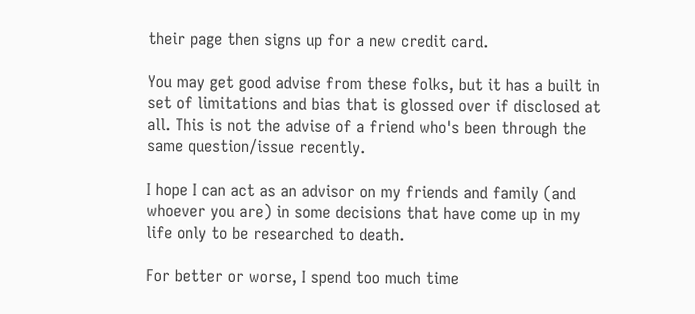their page then signs up for a new credit card.

You may get good advise from these folks, but it has a built in set of limitations and bias that is glossed over if disclosed at all. This is not the advise of a friend who's been through the same question/issue recently.

I hope I can act as an advisor on my friends and family (and whoever you are) in some decisions that have come up in my life only to be researched to death.

For better or worse, I spend too much time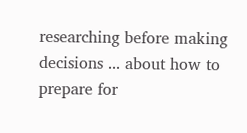researching before making decisions ... about how to prepare for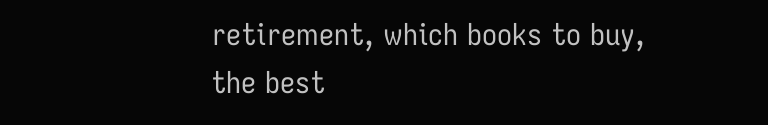retirement, which books to buy, the best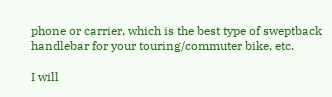phone or carrier, which is the best type of sweptback handlebar for your touring/commuter bike, etc.

I will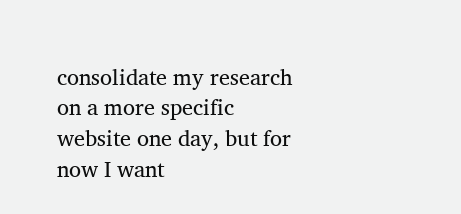consolidate my research on a more specific website one day, but for now I want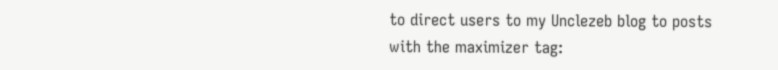to direct users to my Unclezeb blog to posts with the maximizer tag: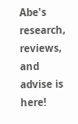Abe's research, reviews, and advise is here!